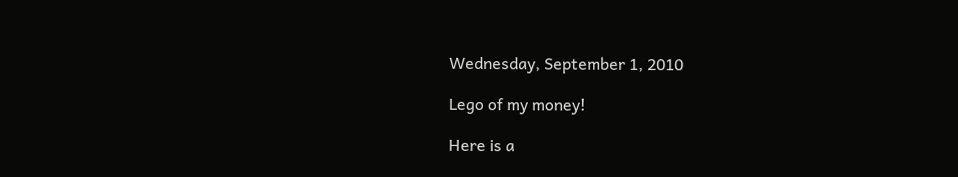Wednesday, September 1, 2010

Lego of my money!

Here is a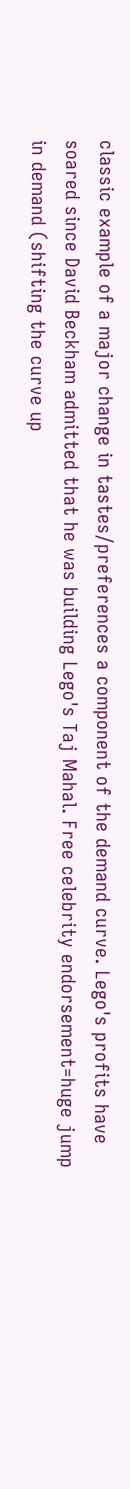classic example of a major change in tastes/preferences a component of the demand curve. Lego's profits have soared since David Beckham admitted that he was building Lego's Taj Mahal. Free celebrity endorsement=huge jump in demand (shifting the curve up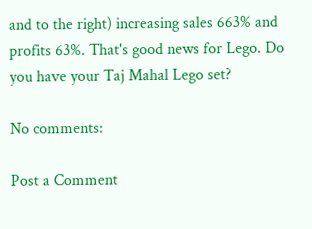and to the right) increasing sales 663% and profits 63%. That's good news for Lego. Do you have your Taj Mahal Lego set?

No comments:

Post a Comment